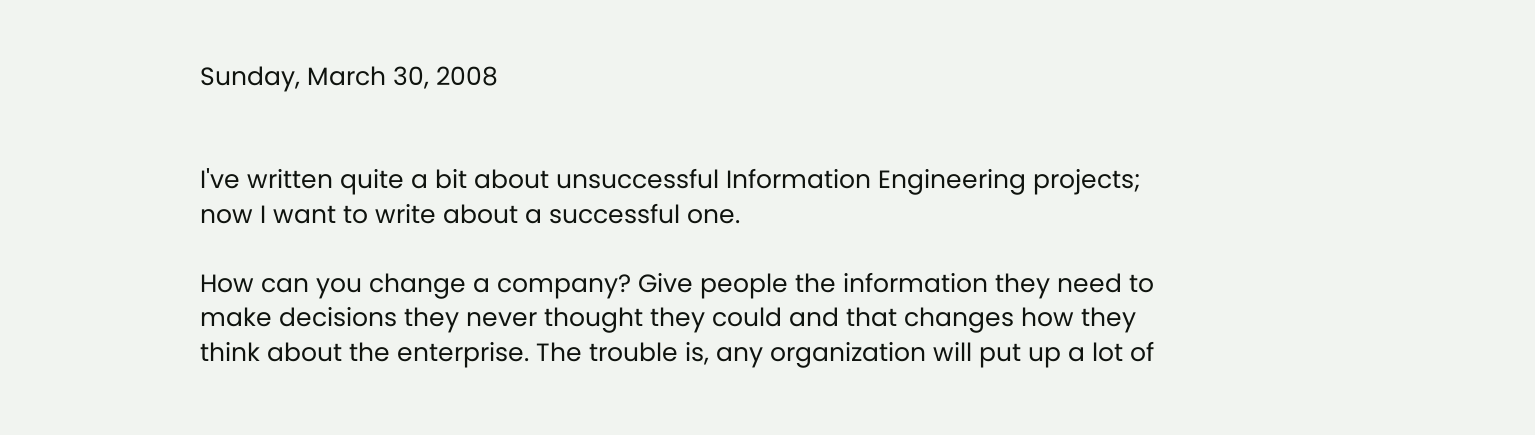Sunday, March 30, 2008


I've written quite a bit about unsuccessful Information Engineering projects; now I want to write about a successful one.

How can you change a company? Give people the information they need to make decisions they never thought they could and that changes how they think about the enterprise. The trouble is, any organization will put up a lot of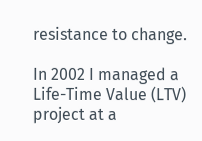resistance to change.

In 2002 I managed a Life-Time Value (LTV) project at a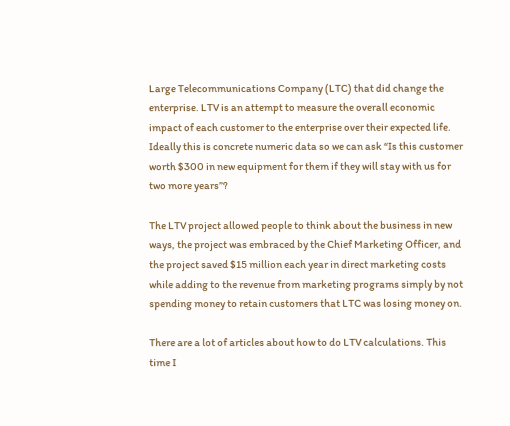Large Telecommunications Company (LTC) that did change the enterprise. LTV is an attempt to measure the overall economic impact of each customer to the enterprise over their expected life. Ideally this is concrete numeric data so we can ask “Is this customer worth $300 in new equipment for them if they will stay with us for two more years”?

The LTV project allowed people to think about the business in new ways, the project was embraced by the Chief Marketing Officer, and the project saved $15 million each year in direct marketing costs while adding to the revenue from marketing programs simply by not spending money to retain customers that LTC was losing money on.

There are a lot of articles about how to do LTV calculations. This time I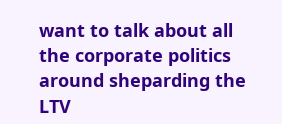want to talk about all the corporate politics around sheparding the LTV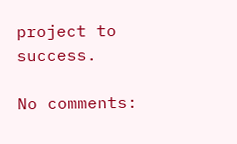project to success.

No comments: